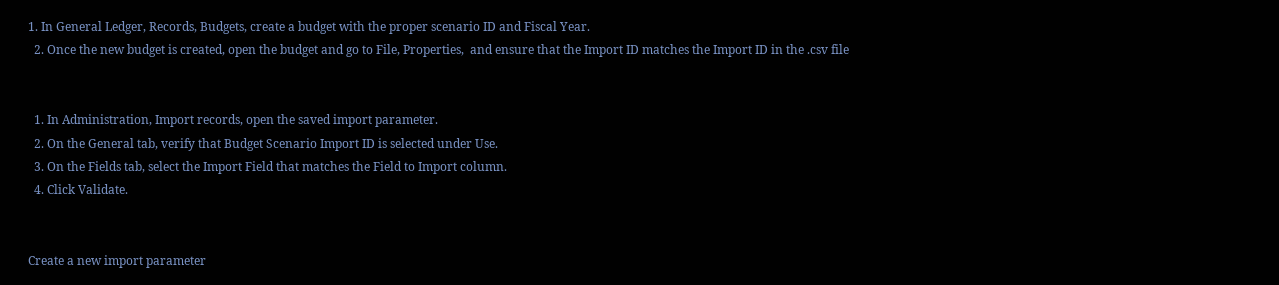1. In General Ledger, Records, Budgets, create a budget with the proper scenario ID and Fiscal Year.
  2. Once the new budget is created, open the budget and go to File, Properties,  and ensure that the Import ID matches the Import ID in the .csv file


  1. In Administration, Import records, open the saved import parameter.
  2. On the General tab, verify that Budget Scenario Import ID is selected under Use.
  3. On the Fields tab, select the Import Field that matches the Field to Import column.
  4. Click Validate.


Create a new import parameter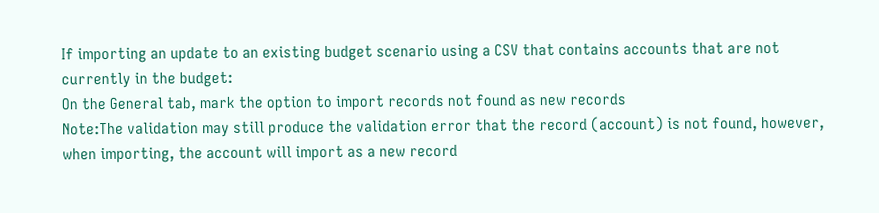If importing an update to an existing budget scenario using a CSV that contains accounts that are not currently in the budget:
On the General tab, mark the option to import records not found as new records
Note:The validation may still produce the validation error that the record (account) is not found, however, when importing, the account will import as a new record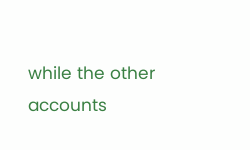while the other accounts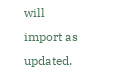will import as updated.